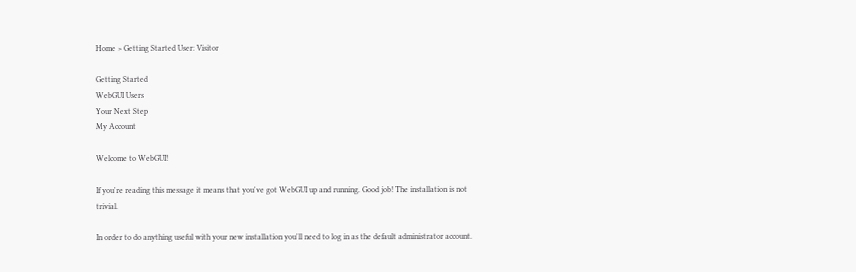Home > Getting Started User: Visitor

Getting Started
WebGUI Users
Your Next Step
My Account

Welcome to WebGUI!

If you're reading this message it means that you've got WebGUI up and running. Good job! The installation is not trivial.

In order to do anything useful with your new installation you'll need to log in as the default administrator account.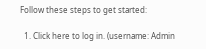Follow these steps to get started:

  1. Click here to log in. (username: Admin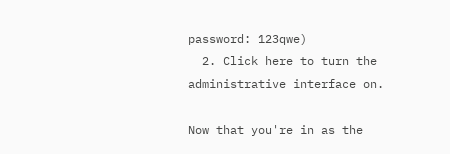password: 123qwe)
  2. Click here to turn the administrative interface on.

Now that you're in as the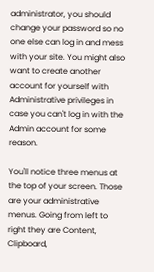administrator, you should change your password so no one else can log in and mess with your site. You might also want to create another account for yourself with Administrative privileges in case you can't log in with the Admin account for some reason.

You'll notice three menus at the top of your screen. Those are your administrative menus. Going from left to right they are Content, Clipboard,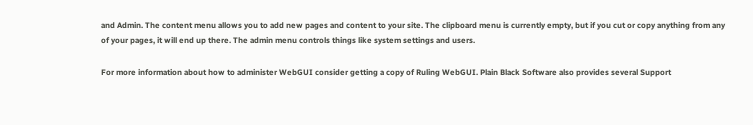and Admin. The content menu allows you to add new pages and content to your site. The clipboard menu is currently empty, but if you cut or copy anything from any of your pages, it will end up there. The admin menu controls things like system settings and users.

For more information about how to administer WebGUI consider getting a copy of Ruling WebGUI. Plain Black Software also provides several Support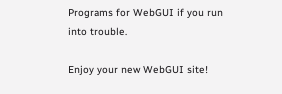Programs for WebGUI if you run into trouble.

Enjoy your new WebGUI site!